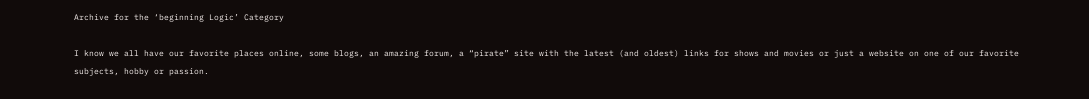Archive for the ‘beginning Logic’ Category

I know we all have our favorite places online, some blogs, an amazing forum, a “pirate” site with the latest (and oldest) links for shows and movies or just a website on one of our favorite subjects, hobby or passion.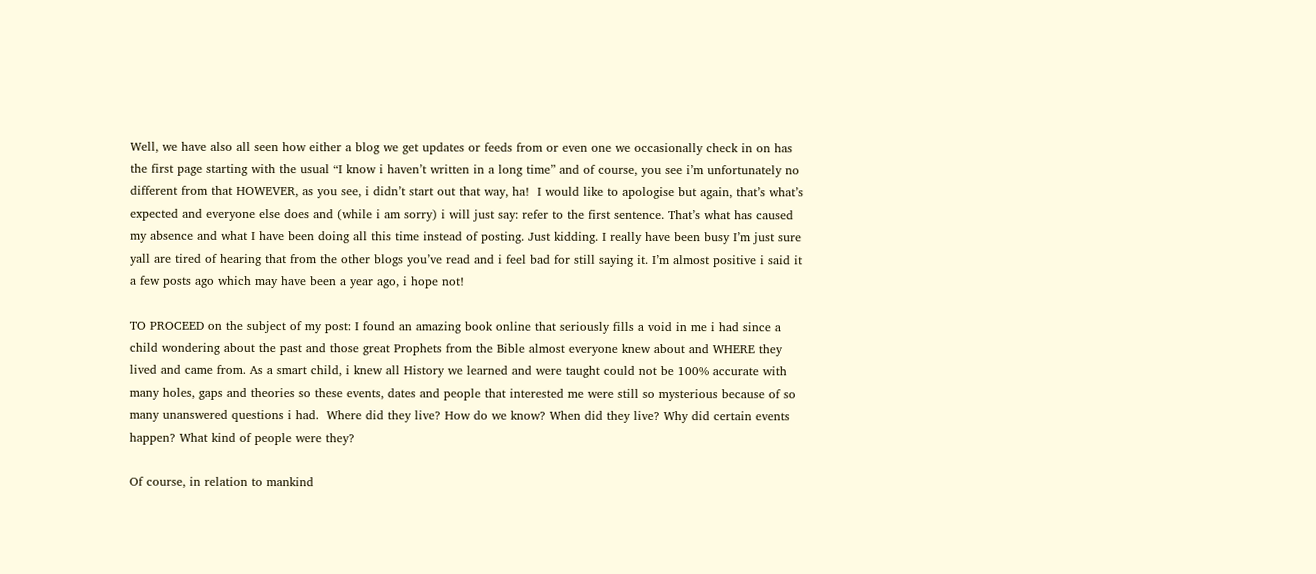Well, we have also all seen how either a blog we get updates or feeds from or even one we occasionally check in on has the first page starting with the usual “I know i haven’t written in a long time” and of course, you see i’m unfortunately no different from that HOWEVER, as you see, i didn’t start out that way, ha!  I would like to apologise but again, that’s what’s expected and everyone else does and (while i am sorry) i will just say: refer to the first sentence. That’s what has caused my absence and what I have been doing all this time instead of posting. Just kidding. I really have been busy I’m just sure yall are tired of hearing that from the other blogs you’ve read and i feel bad for still saying it. I’m almost positive i said it a few posts ago which may have been a year ago, i hope not!

TO PROCEED on the subject of my post: I found an amazing book online that seriously fills a void in me i had since a child wondering about the past and those great Prophets from the Bible almost everyone knew about and WHERE they lived and came from. As a smart child, i knew all History we learned and were taught could not be 100% accurate with many holes, gaps and theories so these events, dates and people that interested me were still so mysterious because of so many unanswered questions i had.  Where did they live? How do we know? When did they live? Why did certain events happen? What kind of people were they?

Of course, in relation to mankind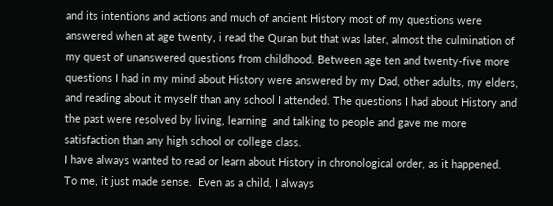and its intentions and actions and much of ancient History most of my questions were answered when at age twenty, i read the Quran but that was later, almost the culmination of my quest of unanswered questions from childhood. Between age ten and twenty-five more questions I had in my mind about History were answered by my Dad, other adults, my elders, and reading about it myself than any school I attended. The questions I had about History and the past were resolved by living, learning  and talking to people and gave me more satisfaction than any high school or college class.
I have always wanted to read or learn about History in chronological order, as it happened.  To me, it just made sense.  Even as a child, I always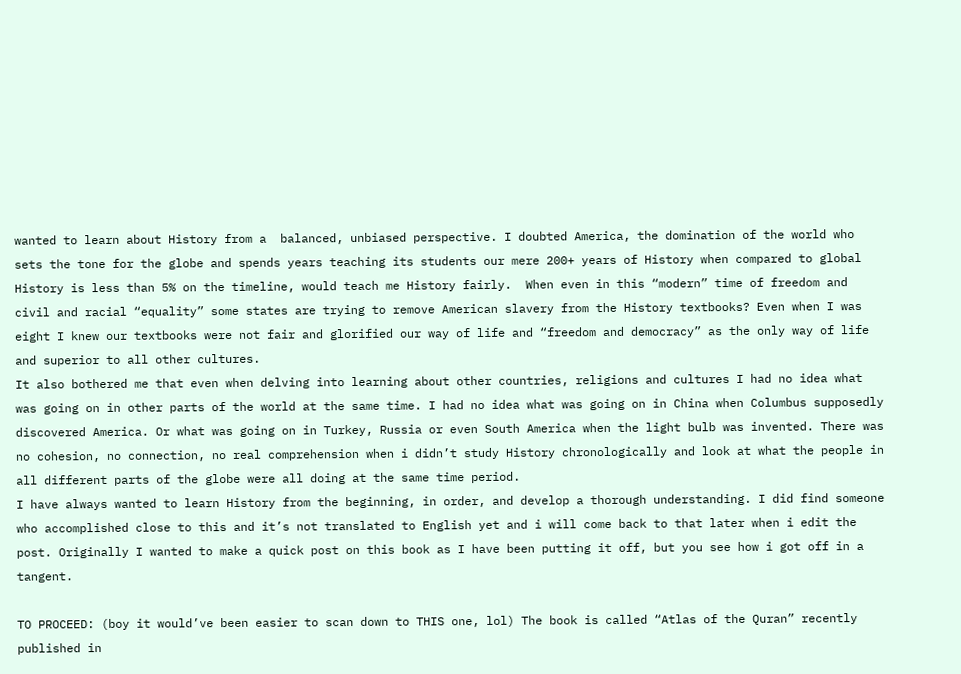wanted to learn about History from a  balanced, unbiased perspective. I doubted America, the domination of the world who sets the tone for the globe and spends years teaching its students our mere 200+ years of History when compared to global History is less than 5% on the timeline, would teach me History fairly.  When even in this “modern” time of freedom and civil and racial “equality” some states are trying to remove American slavery from the History textbooks? Even when I was eight I knew our textbooks were not fair and glorified our way of life and “freedom and democracy” as the only way of life and superior to all other cultures.
It also bothered me that even when delving into learning about other countries, religions and cultures I had no idea what was going on in other parts of the world at the same time. I had no idea what was going on in China when Columbus supposedly discovered America. Or what was going on in Turkey, Russia or even South America when the light bulb was invented. There was no cohesion, no connection, no real comprehension when i didn’t study History chronologically and look at what the people in all different parts of the globe were all doing at the same time period.
I have always wanted to learn History from the beginning, in order, and develop a thorough understanding. I did find someone who accomplished close to this and it’s not translated to English yet and i will come back to that later when i edit the post. Originally I wanted to make a quick post on this book as I have been putting it off, but you see how i got off in a tangent.

TO PROCEED: (boy it would’ve been easier to scan down to THIS one, lol) The book is called “Atlas of the Quran” recently published in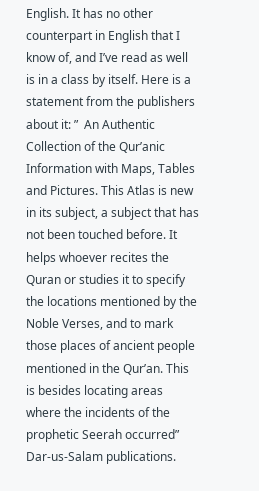English. It has no other counterpart in English that I know of, and I’ve read as well is in a class by itself. Here is a statement from the publishers about it: ”  An Authentic Collection of the Qur’anic Information with Maps, Tables and Pictures. This Atlas is new in its subject, a subject that has not been touched before. It helps whoever recites the Quran or studies it to specify the locations mentioned by the Noble Verses, and to mark those places of ancient people mentioned in the Qur’an. This is besides locating areas where the incidents of the prophetic Seerah occurred”  Dar-us-Salam publications.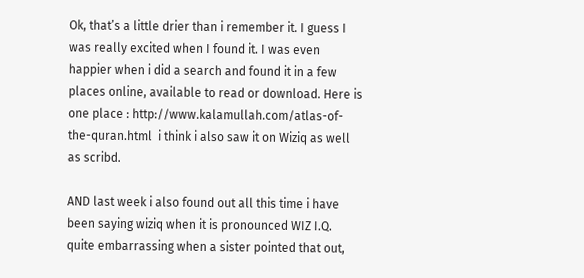Ok, that’s a little drier than i remember it. I guess I was really excited when I found it. I was even happier when i did a search and found it in a few places online, available to read or download. Here is one place : http://www.kalamullah.com/atlas-of-the-quran.html  i think i also saw it on Wiziq as well as scribd.

AND last week i also found out all this time i have been saying wiziq when it is pronounced WIZ I.Q.  quite embarrassing when a sister pointed that out,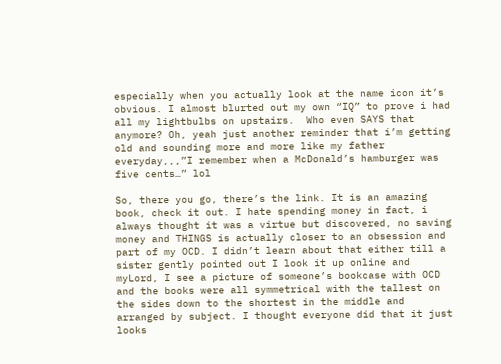especially when you actually look at the name icon it’s obvious. I almost blurted out my own “IQ” to prove i had all my lightbulbs on upstairs.  Who even SAYS that anymore? Oh, yeah just another reminder that i’m getting old and sounding more and more like my father everyday,,,”I remember when a McDonald’s hamburger was five cents…” lol

So, there you go, there’s the link. It is an amazing book, check it out. I hate spending money in fact, i always thought it was a virtue but discovered, no saving money and THINGS is actually closer to an obsession and part of my OCD. I didn’t learn about that either till a sister gently pointed out I look it up online and myLord, I see a picture of someone’s bookcase with OCD and the books were all symmetrical with the tallest on the sides down to the shortest in the middle and arranged by subject. I thought everyone did that it just looks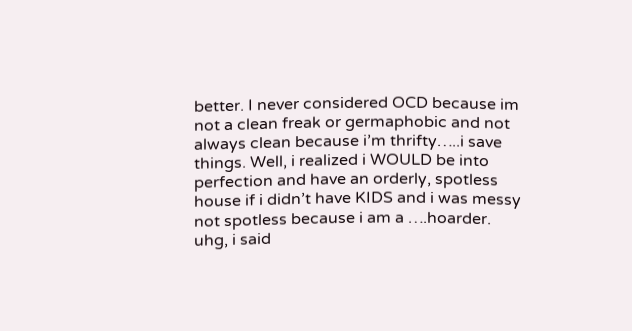better. I never considered OCD because im not a clean freak or germaphobic and not always clean because i’m thrifty…..i save things. Well, i realized i WOULD be into perfection and have an orderly, spotless house if i didn’t have KIDS and i was messy not spotless because i am a ….hoarder. uhg, i said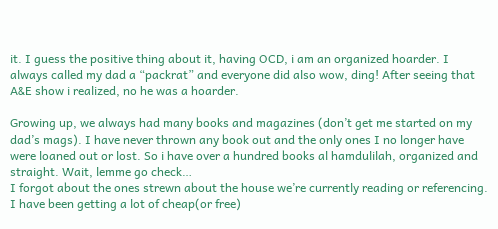it. I guess the positive thing about it, having OCD, i am an organized hoarder. I always called my dad a “packrat” and everyone did also wow, ding! After seeing that A&E show i realized, no he was a hoarder.

Growing up, we always had many books and magazines (don’t get me started on my dad’s mags). I have never thrown any book out and the only ones I no longer have were loaned out or lost. So i have over a hundred books al hamdulilah, organized and straight. Wait, lemme go check…
I forgot about the ones strewn about the house we’re currently reading or referencing.  I have been getting a lot of cheap(or free)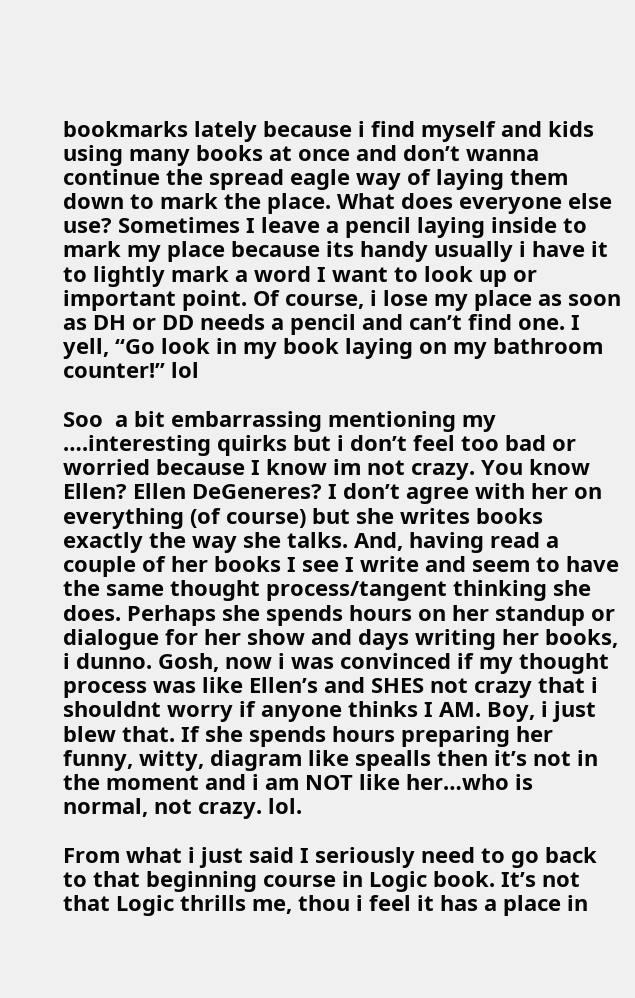bookmarks lately because i find myself and kids using many books at once and don’t wanna continue the spread eagle way of laying them down to mark the place. What does everyone else use? Sometimes I leave a pencil laying inside to mark my place because its handy usually i have it to lightly mark a word I want to look up or important point. Of course, i lose my place as soon as DH or DD needs a pencil and can’t find one. I yell, “Go look in my book laying on my bathroom counter!” lol

Soo  a bit embarrassing mentioning my ….interesting quirks but i don’t feel too bad or worried because I know im not crazy. You know Ellen? Ellen DeGeneres? I don’t agree with her on everything (of course) but she writes books exactly the way she talks. And, having read a couple of her books I see I write and seem to have the same thought process/tangent thinking she does. Perhaps she spends hours on her standup or dialogue for her show and days writing her books, i dunno. Gosh, now i was convinced if my thought process was like Ellen’s and SHES not crazy that i shouldnt worry if anyone thinks I AM. Boy, i just blew that. If she spends hours preparing her funny, witty, diagram like spealls then it’s not in the moment and i am NOT like her…who is normal, not crazy. lol.

From what i just said I seriously need to go back to that beginning course in Logic book. It’s not that Logic thrills me, thou i feel it has a place in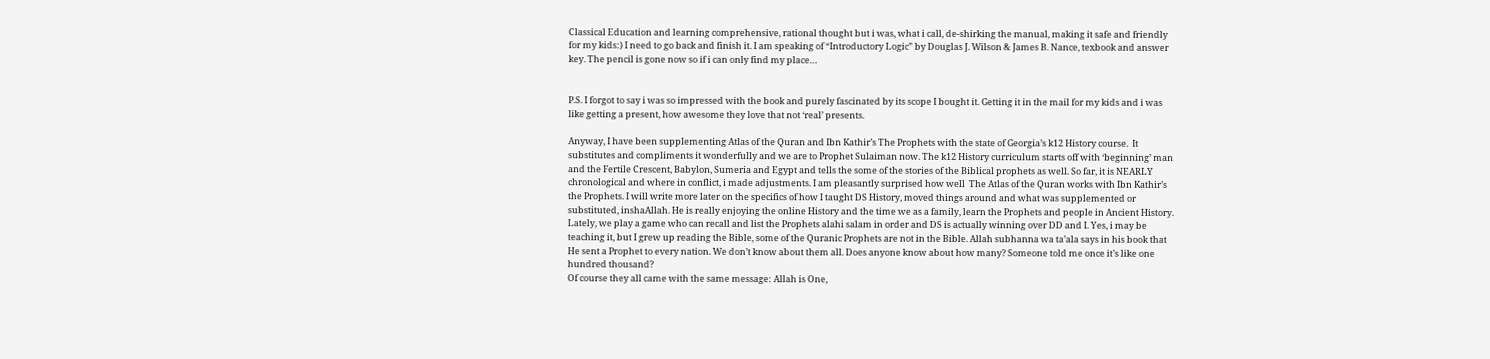Classical Education and learning comprehensive, rational thought but i was, what i call, de-shirking the manual, making it safe and friendly for my kids:) I need to go back and finish it. I am speaking of “Introductory Logic” by Douglas J. Wilson & James B. Nance, texbook and answer key. The pencil is gone now so if i can only find my place…


P.S. I forgot to say i was so impressed with the book and purely fascinated by its scope I bought it. Getting it in the mail for my kids and i was like getting a present, how awesome they love that not ‘real’ presents.

Anyway, I have been supplementing Atlas of the Quran and Ibn Kathir’s The Prophets with the state of Georgia’s k12 History course.  It substitutes and compliments it wonderfully and we are to Prophet Sulaiman now. The k12 History curriculum starts off with ‘beginning’ man and the Fertile Crescent, Babylon, Sumeria and Egypt and tells the some of the stories of the Biblical prophets as well. So far, it is NEARLY chronological and where in conflict, i made adjustments. I am pleasantly surprised how well  The Atlas of the Quran works with Ibn Kathir’s the Prophets. I will write more later on the specifics of how I taught DS History, moved things around and what was supplemented or substituted, inshaAllah. He is really enjoying the online History and the time we as a family, learn the Prophets and people in Ancient History. Lately, we play a game who can recall and list the Prophets alahi salam in order and DS is actually winning over DD and I. Yes, i may be teaching it, but I grew up reading the Bible, some of the Quranic Prophets are not in the Bible. Allah subhanna wa ta’ala says in his book that He sent a Prophet to every nation. We don’t know about them all. Does anyone know about how many? Someone told me once it’s like one hundred thousand?
Of course they all came with the same message: Allah is One,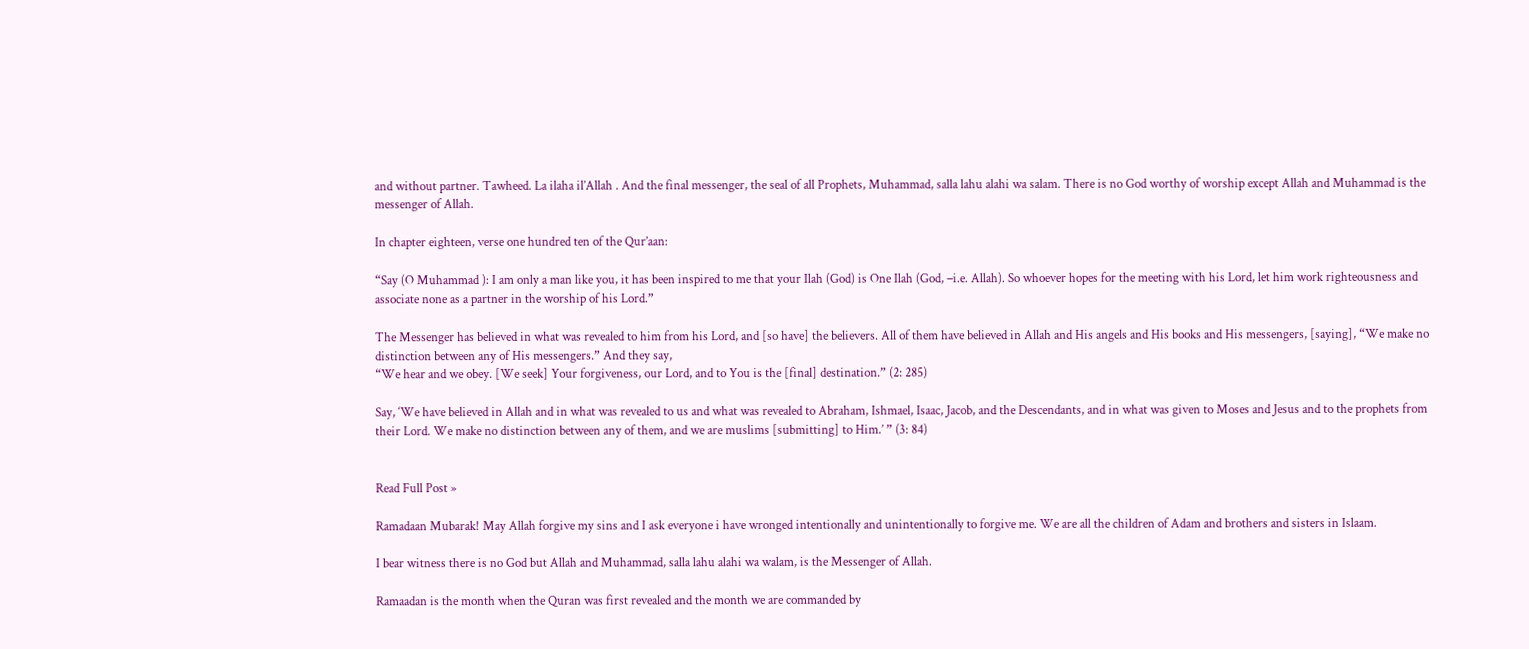and without partner. Tawheed. La ilaha il’Allah . And the final messenger, the seal of all Prophets, Muhammad, salla lahu alahi wa salam. There is no God worthy of worship except Allah and Muhammad is the messenger of Allah.

In chapter eighteen, verse one hundred ten of the Qur’aan:

“Say (O Muhammad ): I am only a man like you, it has been inspired to me that your Ilah (God) is One Ilah (God, –i.e. Allah). So whoever hopes for the meeting with his Lord, let him work righteousness and associate none as a partner in the worship of his Lord.”

The Messenger has believed in what was revealed to him from his Lord, and [so have] the believers. All of them have believed in Allah and His angels and His books and His messengers, [saying], “We make no distinction between any of His messengers.” And they say,
“We hear and we obey. [We seek] Your forgiveness, our Lord, and to You is the [final] destination.” (2: 285)

Say, ‘We have believed in Allah and in what was revealed to us and what was revealed to Abraham, Ishmael, Isaac, Jacob, and the Descendants, and in what was given to Moses and Jesus and to the prophets from their Lord. We make no distinction between any of them, and we are muslims [submitting] to Him.’ ” (3: 84)


Read Full Post »

Ramadaan Mubarak! May Allah forgive my sins and I ask everyone i have wronged intentionally and unintentionally to forgive me. We are all the children of Adam and brothers and sisters in Islaam.

I bear witness there is no God but Allah and Muhammad, salla lahu alahi wa walam, is the Messenger of Allah.

Ramaadan is the month when the Quran was first revealed and the month we are commanded by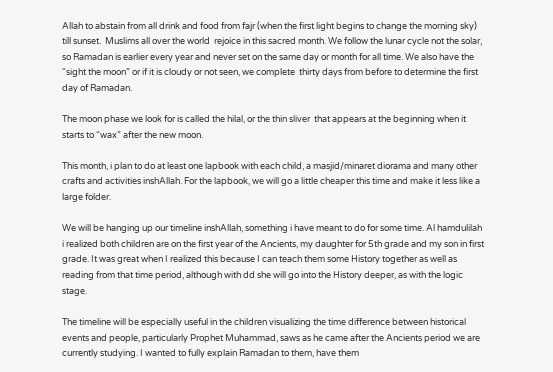Allah to abstain from all drink and food from fajr (when the first light begins to change the morning sky) till sunset.  Muslims all over the world  rejoice in this sacred month. We follow the lunar cycle not the solar, so Ramadan is earlier every year and never set on the same day or month for all time. We also have the “sight the moon” or if it is cloudy or not seen, we complete  thirty days from before to determine the first day of Ramadan.

The moon phase we look for is called the hilal, or the thin sliver  that appears at the beginning when it starts to “wax” after the new moon.

This month, i plan to do at least one lapbook with each child, a masjid/minaret diorama and many other crafts and activities inshAllah. For the lapbook, we will go a little cheaper this time and make it less like a large folder.

We will be hanging up our timeline inshAllah, something i have meant to do for some time. Al hamdulilah i realized both children are on the first year of the Ancients, my daughter for 5th grade and my son in first grade. It was great when I realized this because I can teach them some History together as well as reading from that time period, although with dd she will go into the History deeper, as with the logic stage.

The timeline will be especially useful in the children visualizing the time difference between historical events and people, particularly Prophet Muhammad, saws as he came after the Ancients period we are currently studying. I wanted to fully explain Ramadan to them, have them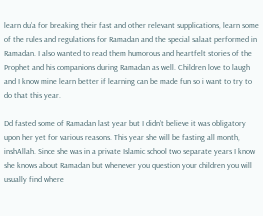learn du’a for breaking their fast and other relevant supplications, learn some of the rules and regulations for Ramadan and the special salaat performed in Ramadan. I also wanted to read them humorous and heartfelt stories of the Prophet and his companions during Ramadan as well. Children love to laugh and I know mine learn better if learning can be made fun so i want to try to do that this year.

Dd fasted some of Ramadan last year but I didn’t believe it was obligatory upon her yet for various reasons. This year she will be fasting all month, inshAllah. Since she was in a private Islamic school two separate years I know she knows about Ramadan but whenever you question your children you will usually find where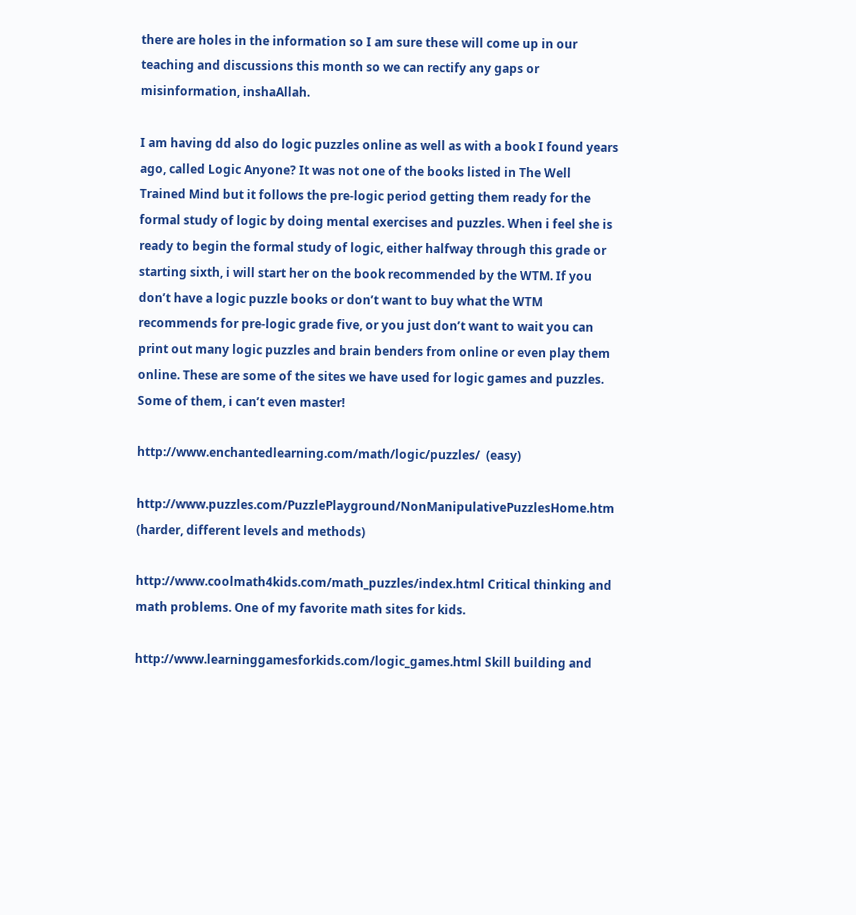there are holes in the information so I am sure these will come up in our teaching and discussions this month so we can rectify any gaps or misinformation, inshaAllah.

I am having dd also do logic puzzles online as well as with a book I found years ago, called Logic Anyone? It was not one of the books listed in The Well Trained Mind but it follows the pre-logic period getting them ready for the formal study of logic by doing mental exercises and puzzles. When i feel she is ready to begin the formal study of logic, either halfway through this grade or starting sixth, i will start her on the book recommended by the WTM. If you don’t have a logic puzzle books or don’t want to buy what the WTM recommends for pre-logic grade five, or you just don’t want to wait you can print out many logic puzzles and brain benders from online or even play them online. These are some of the sites we have used for logic games and puzzles. Some of them, i can’t even master!

http://www.enchantedlearning.com/math/logic/puzzles/  (easy)

http://www.puzzles.com/PuzzlePlayground/NonManipulativePuzzlesHome.htm (harder, different levels and methods)

http://www.coolmath4kids.com/math_puzzles/index.html Critical thinking and math problems. One of my favorite math sites for kids.

http://www.learninggamesforkids.com/logic_games.html Skill building and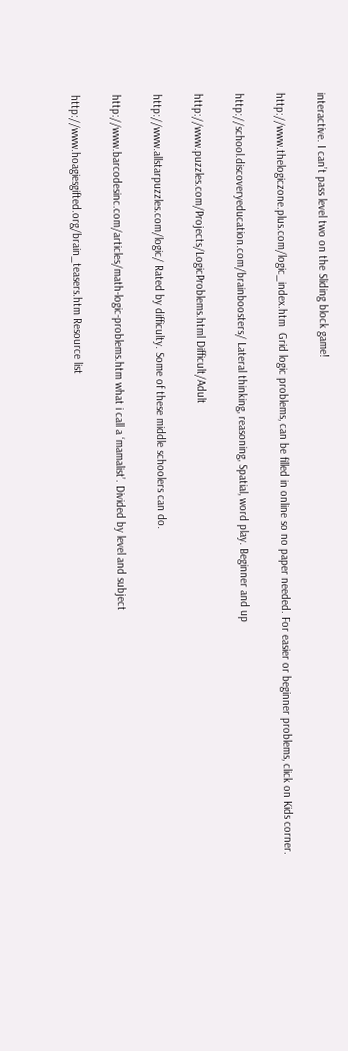interactive. I can’t pass level two on the Sliding block game!

http://www.thelogiczone.plus.com/logic_index.htm  Grid logic problems, can be filled in online so no paper needed. For easier or beginner problems, click on Kids corner.

http://school.discoveryeducation.com/brainboosters/ Lateral thinking, reasoning, Spatial, word play. Beginner and up

http://www.puzzles.com/Projects/LogicProblems.html Difficult/Adult

http://www.allstarpuzzles.com/logic/ Rated by difficulty. Some of these middle schoolers can do.

http://www.barcodesinc.com/articles/math-logic-problems.htm what i call a ‘mamalist’. Divided by level and subject

http://www.hoagiesgifted.org/brain_teasers.htm Resource list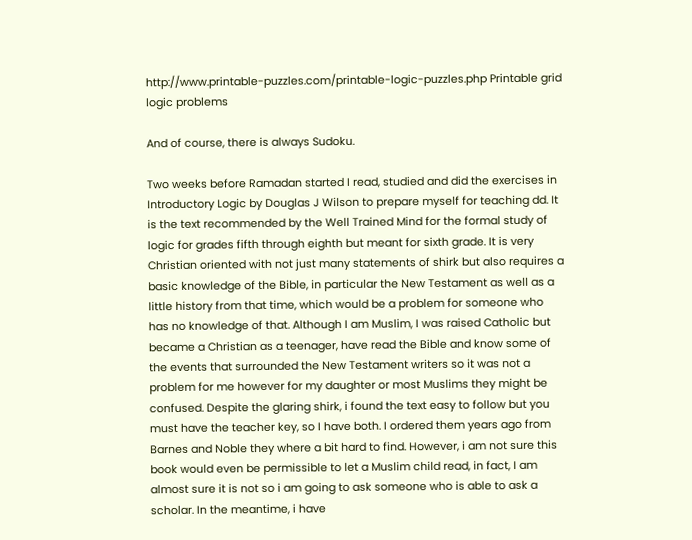http://www.printable-puzzles.com/printable-logic-puzzles.php Printable grid logic problems

And of course, there is always Sudoku.

Two weeks before Ramadan started I read, studied and did the exercises in Introductory Logic by Douglas J Wilson to prepare myself for teaching dd. It is the text recommended by the Well Trained Mind for the formal study of logic for grades fifth through eighth but meant for sixth grade. It is very Christian oriented with not just many statements of shirk but also requires a basic knowledge of the Bible, in particular the New Testament as well as a little history from that time, which would be a problem for someone who has no knowledge of that. Although I am Muslim, I was raised Catholic but became a Christian as a teenager, have read the Bible and know some of the events that surrounded the New Testament writers so it was not a problem for me however for my daughter or most Muslims they might be confused. Despite the glaring shirk, i found the text easy to follow but you must have the teacher key, so I have both. I ordered them years ago from Barnes and Noble they where a bit hard to find. However, i am not sure this book would even be permissible to let a Muslim child read, in fact, I am almost sure it is not so i am going to ask someone who is able to ask a scholar. In the meantime, i have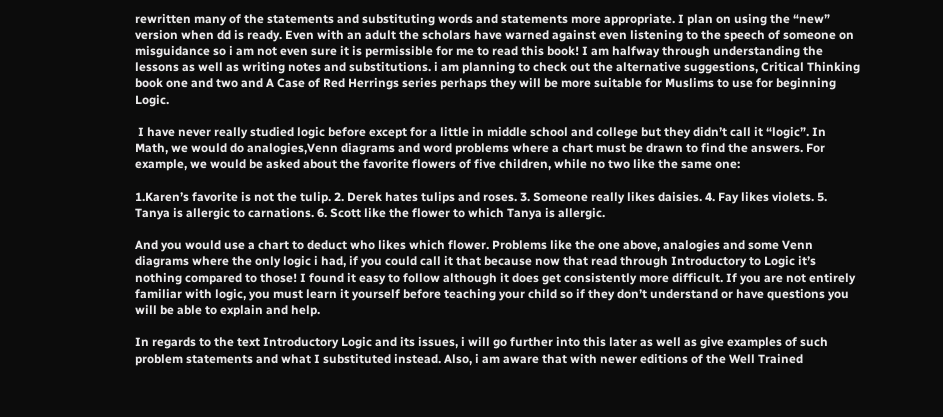rewritten many of the statements and substituting words and statements more appropriate. I plan on using the “new” version when dd is ready. Even with an adult the scholars have warned against even listening to the speech of someone on misguidance so i am not even sure it is permissible for me to read this book! I am halfway through understanding the lessons as well as writing notes and substitutions. i am planning to check out the alternative suggestions, Critical Thinking book one and two and A Case of Red Herrings series perhaps they will be more suitable for Muslims to use for beginning Logic.

 I have never really studied logic before except for a little in middle school and college but they didn’t call it “logic”. In Math, we would do analogies,Venn diagrams and word problems where a chart must be drawn to find the answers. For example, we would be asked about the favorite flowers of five children, while no two like the same one:

1.Karen’s favorite is not the tulip. 2. Derek hates tulips and roses. 3. Someone really likes daisies. 4. Fay likes violets. 5. Tanya is allergic to carnations. 6. Scott like the flower to which Tanya is allergic.

And you would use a chart to deduct who likes which flower. Problems like the one above, analogies and some Venn diagrams where the only logic i had, if you could call it that because now that read through Introductory to Logic it’s nothing compared to those! I found it easy to follow although it does get consistently more difficult. If you are not entirely familiar with logic, you must learn it yourself before teaching your child so if they don’t understand or have questions you will be able to explain and help.

In regards to the text Introductory Logic and its issues, i will go further into this later as well as give examples of such problem statements and what I substituted instead. Also, i am aware that with newer editions of the Well Trained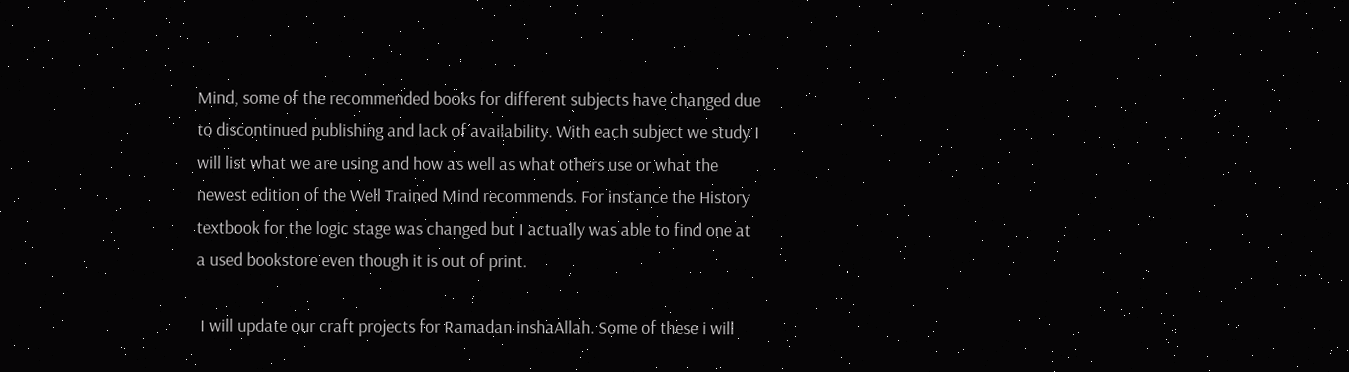Mind, some of the recommended books for different subjects have changed due to discontinued publishing and lack of availability. With each subject we study I will list what we are using and how as well as what others use or what the newest edition of the Well Trained Mind recommends. For instance the History textbook for the logic stage was changed but I actually was able to find one at a used bookstore even though it is out of print.

 I will update our craft projects for Ramadan inshaAllah. Some of these i will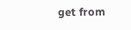get from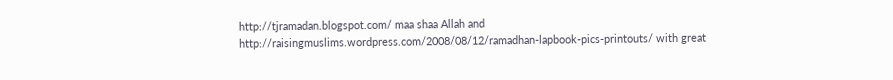http://tjramadan.blogspot.com/ maa shaa Allah and http://raisingmuslims.wordpress.com/2008/08/12/ramadhan-lapbook-pics-printouts/ with great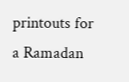printouts for a Ramadan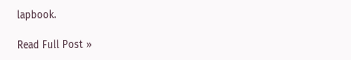lapbook.

Read Full Post »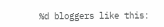%d bloggers like this: